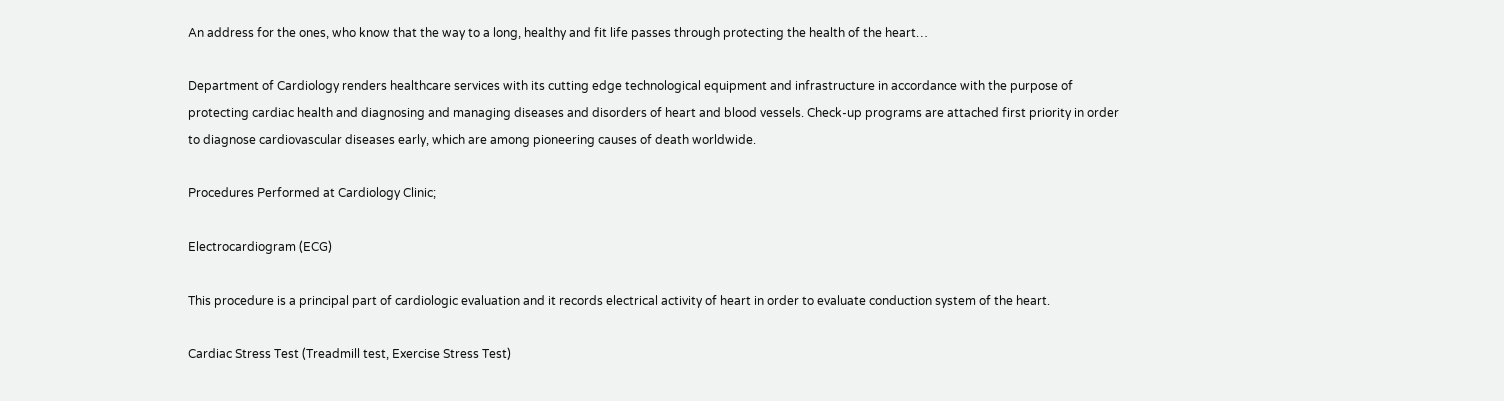An address for the ones, who know that the way to a long, healthy and fit life passes through protecting the health of the heart…

Department of Cardiology renders healthcare services with its cutting edge technological equipment and infrastructure in accordance with the purpose of protecting cardiac health and diagnosing and managing diseases and disorders of heart and blood vessels. Check-up programs are attached first priority in order to diagnose cardiovascular diseases early, which are among pioneering causes of death worldwide.

Procedures Performed at Cardiology Clinic;

Electrocardiogram (ECG)

This procedure is a principal part of cardiologic evaluation and it records electrical activity of heart in order to evaluate conduction system of the heart.

Cardiac Stress Test (Treadmill test, Exercise Stress Test)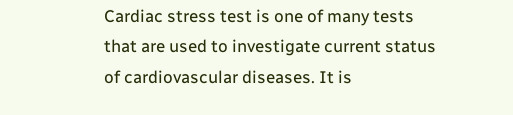Cardiac stress test is one of many tests that are used to investigate current status of cardiovascular diseases. It is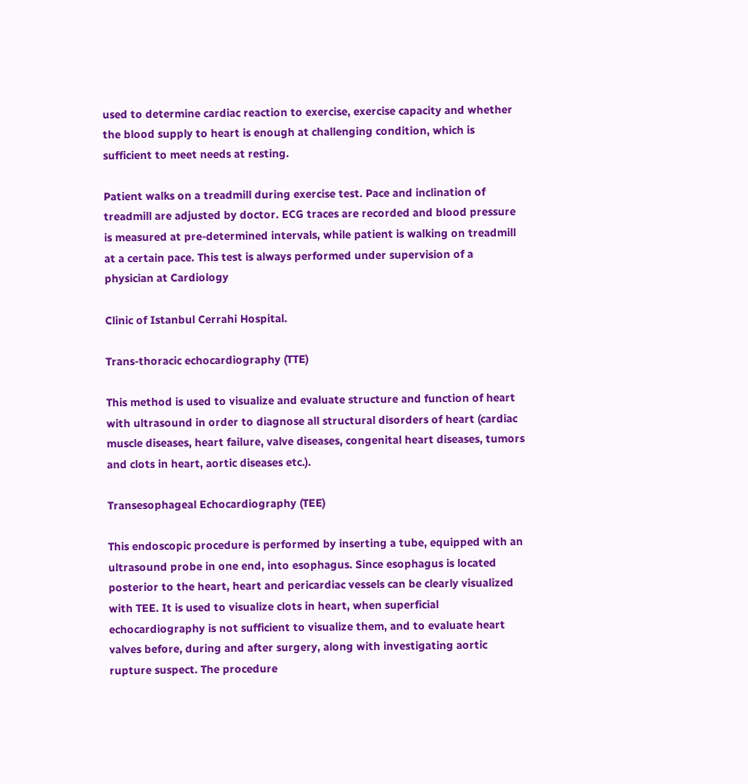used to determine cardiac reaction to exercise, exercise capacity and whether the blood supply to heart is enough at challenging condition, which is sufficient to meet needs at resting.

Patient walks on a treadmill during exercise test. Pace and inclination of treadmill are adjusted by doctor. ECG traces are recorded and blood pressure is measured at pre-determined intervals, while patient is walking on treadmill at a certain pace. This test is always performed under supervision of a physician at Cardiology

Clinic of Istanbul Cerrahi Hospital.

Trans-thoracic echocardiography (TTE)

This method is used to visualize and evaluate structure and function of heart with ultrasound in order to diagnose all structural disorders of heart (cardiac muscle diseases, heart failure, valve diseases, congenital heart diseases, tumors and clots in heart, aortic diseases etc.).

Transesophageal Echocardiography (TEE)

This endoscopic procedure is performed by inserting a tube, equipped with an ultrasound probe in one end, into esophagus. Since esophagus is located posterior to the heart, heart and pericardiac vessels can be clearly visualized with TEE. It is used to visualize clots in heart, when superficial echocardiography is not sufficient to visualize them, and to evaluate heart valves before, during and after surgery, along with investigating aortic rupture suspect. The procedure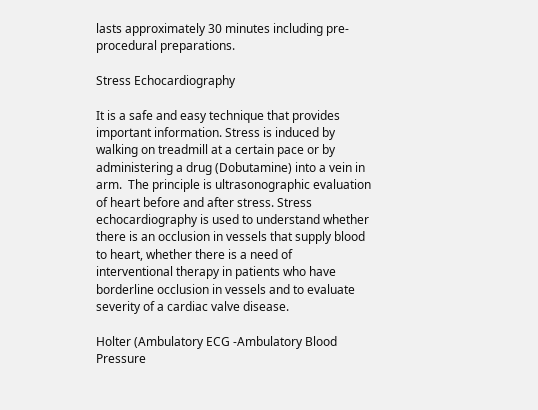lasts approximately 30 minutes including pre-procedural preparations.

Stress Echocardiography

It is a safe and easy technique that provides important information. Stress is induced by walking on treadmill at a certain pace or by administering a drug (Dobutamine) into a vein in arm.  The principle is ultrasonographic evaluation of heart before and after stress. Stress echocardiography is used to understand whether there is an occlusion in vessels that supply blood to heart, whether there is a need of interventional therapy in patients who have borderline occlusion in vessels and to evaluate severity of a cardiac valve disease.

Holter (Ambulatory ECG -Ambulatory Blood Pressure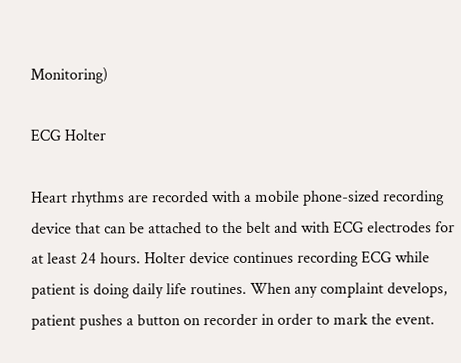Monitoring)

ECG Holter

Heart rhythms are recorded with a mobile phone-sized recording device that can be attached to the belt and with ECG electrodes for at least 24 hours. Holter device continues recording ECG while patient is doing daily life routines. When any complaint develops, patient pushes a button on recorder in order to mark the event.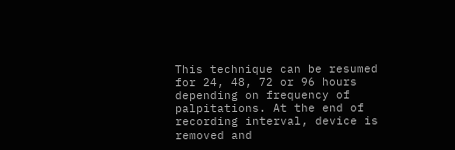This technique can be resumed for 24, 48, 72 or 96 hours depending on frequency of palpitations. At the end of recording interval, device is removed and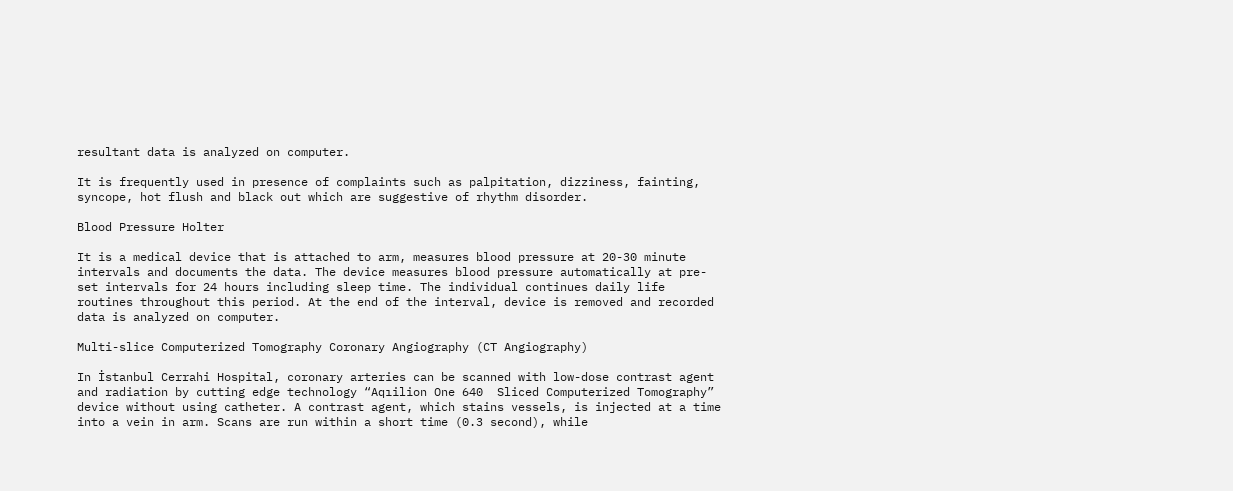resultant data is analyzed on computer.

It is frequently used in presence of complaints such as palpitation, dizziness, fainting, syncope, hot flush and black out which are suggestive of rhythm disorder.

Blood Pressure Holter

It is a medical device that is attached to arm, measures blood pressure at 20-30 minute intervals and documents the data. The device measures blood pressure automatically at pre-set intervals for 24 hours including sleep time. The individual continues daily life routines throughout this period. At the end of the interval, device is removed and recorded data is analyzed on computer.

Multi-slice Computerized Tomography Coronary Angiography (CT Angiography)

In İstanbul Cerrahi Hospital, coronary arteries can be scanned with low-dose contrast agent and radiation by cutting edge technology “Aqıilion One 640  Sliced Computerized Tomography” device without using catheter. A contrast agent, which stains vessels, is injected at a time into a vein in arm. Scans are run within a short time (0.3 second), while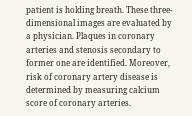patient is holding breath. These three-dimensional images are evaluated by a physician. Plaques in coronary arteries and stenosis secondary to former one are identified. Moreover, risk of coronary artery disease is determined by measuring calcium score of coronary arteries.